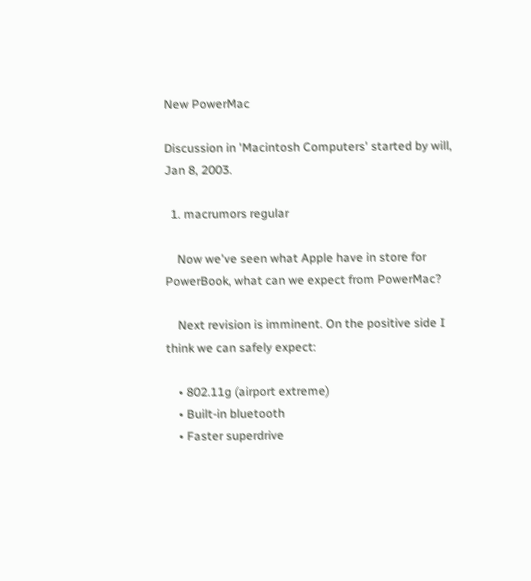New PowerMac

Discussion in 'Macintosh Computers' started by will, Jan 8, 2003.

  1. macrumors regular

    Now we've seen what Apple have in store for PowerBook, what can we expect from PowerMac?

    Next revision is imminent. On the positive side I think we can safely expect:

    • 802.11g (airport extreme)
    • Built-in bluetooth
    • Faster superdrive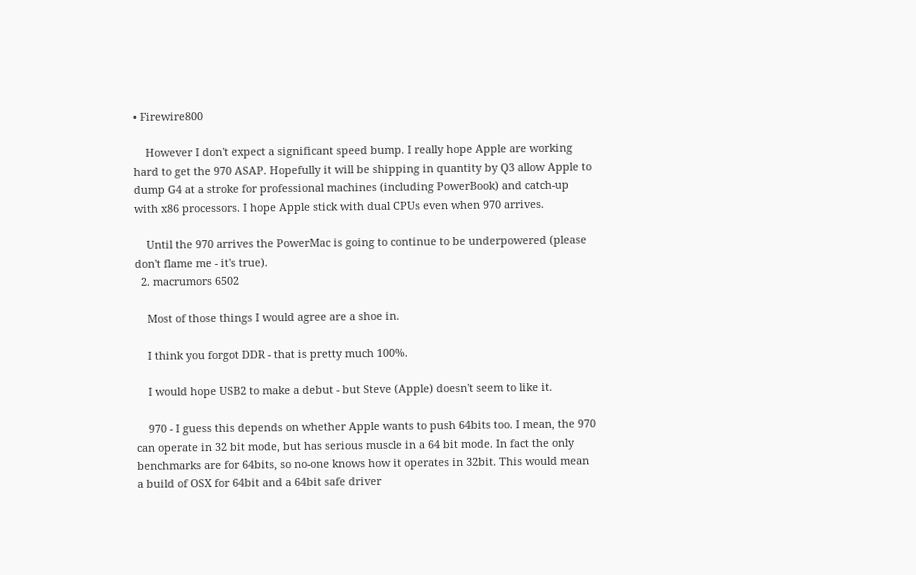• Firewire800

    However I don't expect a significant speed bump. I really hope Apple are working hard to get the 970 ASAP. Hopefully it will be shipping in quantity by Q3 allow Apple to dump G4 at a stroke for professional machines (including PowerBook) and catch-up with x86 processors. I hope Apple stick with dual CPUs even when 970 arrives.

    Until the 970 arrives the PowerMac is going to continue to be underpowered (please don't flame me - it's true).
  2. macrumors 6502

    Most of those things I would agree are a shoe in.

    I think you forgot DDR - that is pretty much 100%.

    I would hope USB2 to make a debut - but Steve (Apple) doesn't seem to like it.

    970 - I guess this depends on whether Apple wants to push 64bits too. I mean, the 970 can operate in 32 bit mode, but has serious muscle in a 64 bit mode. In fact the only benchmarks are for 64bits, so no-one knows how it operates in 32bit. This would mean a build of OSX for 64bit and a 64bit safe driver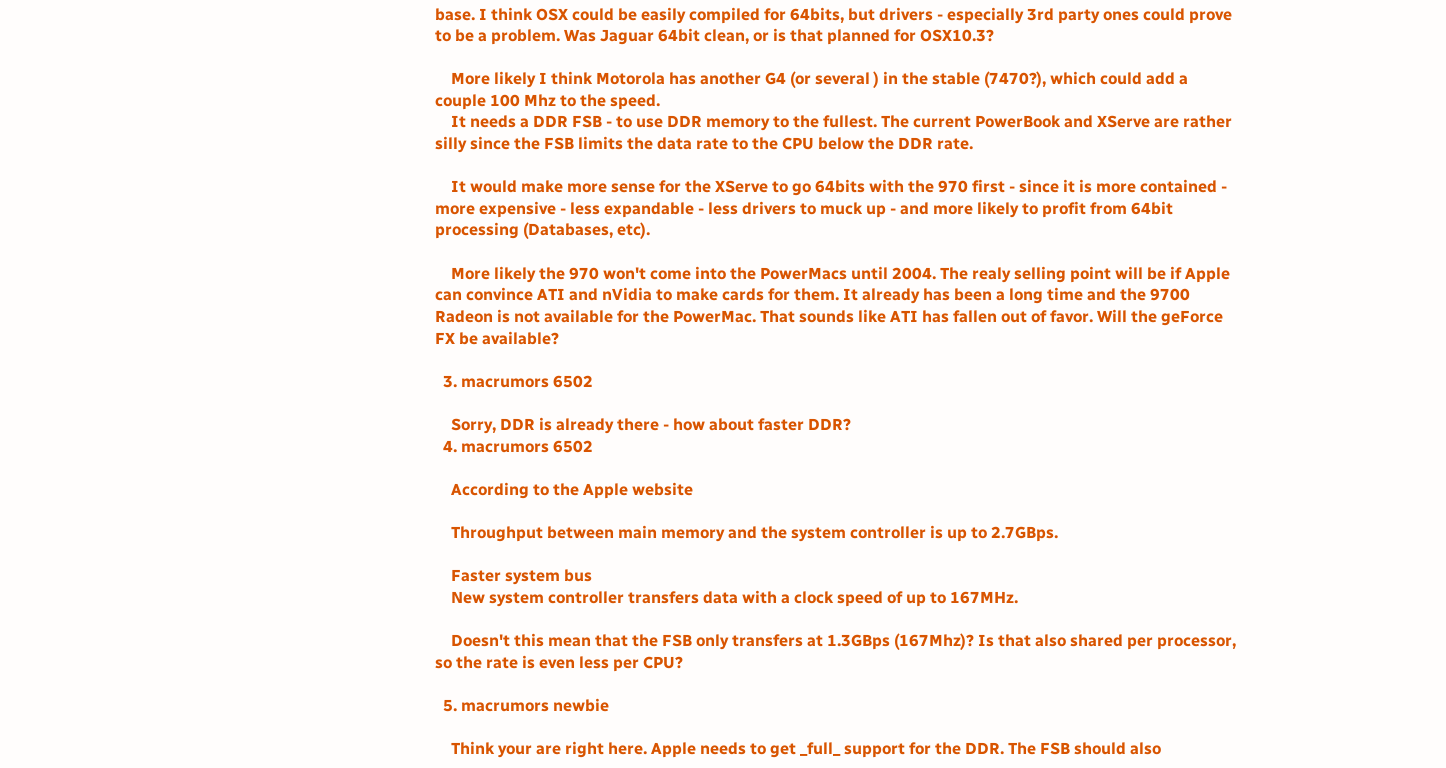base. I think OSX could be easily compiled for 64bits, but drivers - especially 3rd party ones could prove to be a problem. Was Jaguar 64bit clean, or is that planned for OSX10.3?

    More likely I think Motorola has another G4 (or several ) in the stable (7470?), which could add a couple 100 Mhz to the speed.
    It needs a DDR FSB - to use DDR memory to the fullest. The current PowerBook and XServe are rather silly since the FSB limits the data rate to the CPU below the DDR rate.

    It would make more sense for the XServe to go 64bits with the 970 first - since it is more contained - more expensive - less expandable - less drivers to muck up - and more likely to profit from 64bit processing (Databases, etc).

    More likely the 970 won't come into the PowerMacs until 2004. The realy selling point will be if Apple can convince ATI and nVidia to make cards for them. It already has been a long time and the 9700 Radeon is not available for the PowerMac. That sounds like ATI has fallen out of favor. Will the geForce FX be available?

  3. macrumors 6502

    Sorry, DDR is already there - how about faster DDR?
  4. macrumors 6502

    According to the Apple website

    Throughput between main memory and the system controller is up to 2.7GBps.

    Faster system bus
    New system controller transfers data with a clock speed of up to 167MHz.

    Doesn't this mean that the FSB only transfers at 1.3GBps (167Mhz)? Is that also shared per processor, so the rate is even less per CPU?

  5. macrumors newbie

    Think your are right here. Apple needs to get _full_ support for the DDR. The FSB should also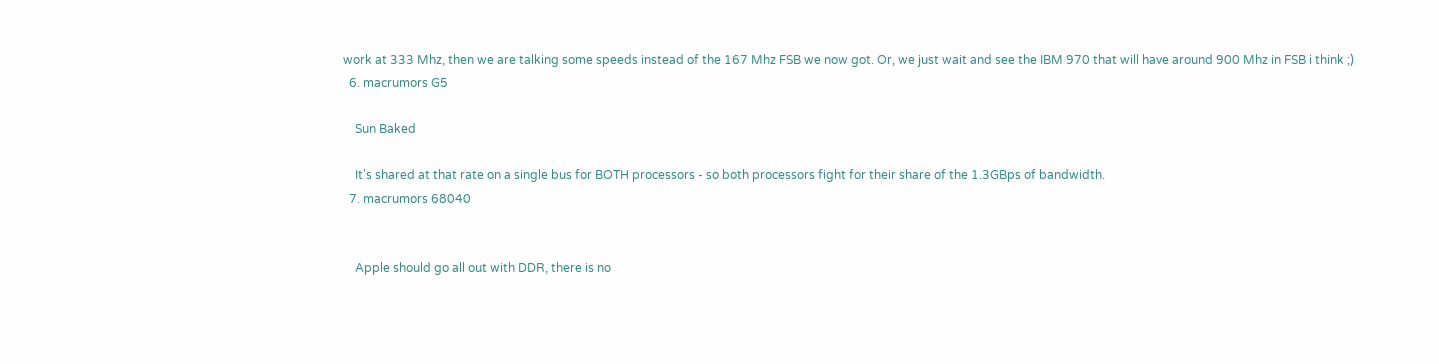work at 333 Mhz, then we are talking some speeds instead of the 167 Mhz FSB we now got. Or, we just wait and see the IBM 970 that will have around 900 Mhz in FSB i think ;)
  6. macrumors G5

    Sun Baked

    It's shared at that rate on a single bus for BOTH processors - so both processors fight for their share of the 1.3GBps of bandwidth.
  7. macrumors 68040


    Apple should go all out with DDR, there is no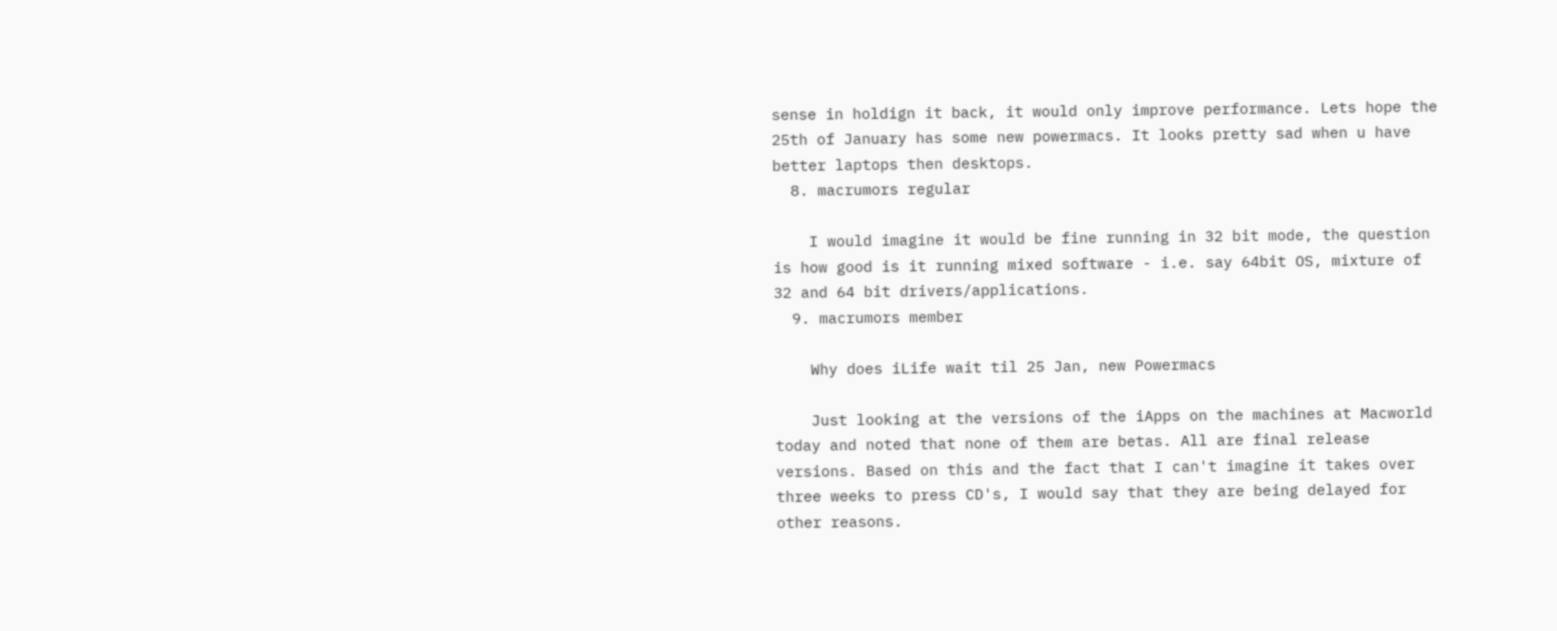sense in holdign it back, it would only improve performance. Lets hope the 25th of January has some new powermacs. It looks pretty sad when u have better laptops then desktops.
  8. macrumors regular

    I would imagine it would be fine running in 32 bit mode, the question is how good is it running mixed software - i.e. say 64bit OS, mixture of 32 and 64 bit drivers/applications.
  9. macrumors member

    Why does iLife wait til 25 Jan, new Powermacs

    Just looking at the versions of the iApps on the machines at Macworld today and noted that none of them are betas. All are final release versions. Based on this and the fact that I can't imagine it takes over three weeks to press CD's, I would say that they are being delayed for other reasons.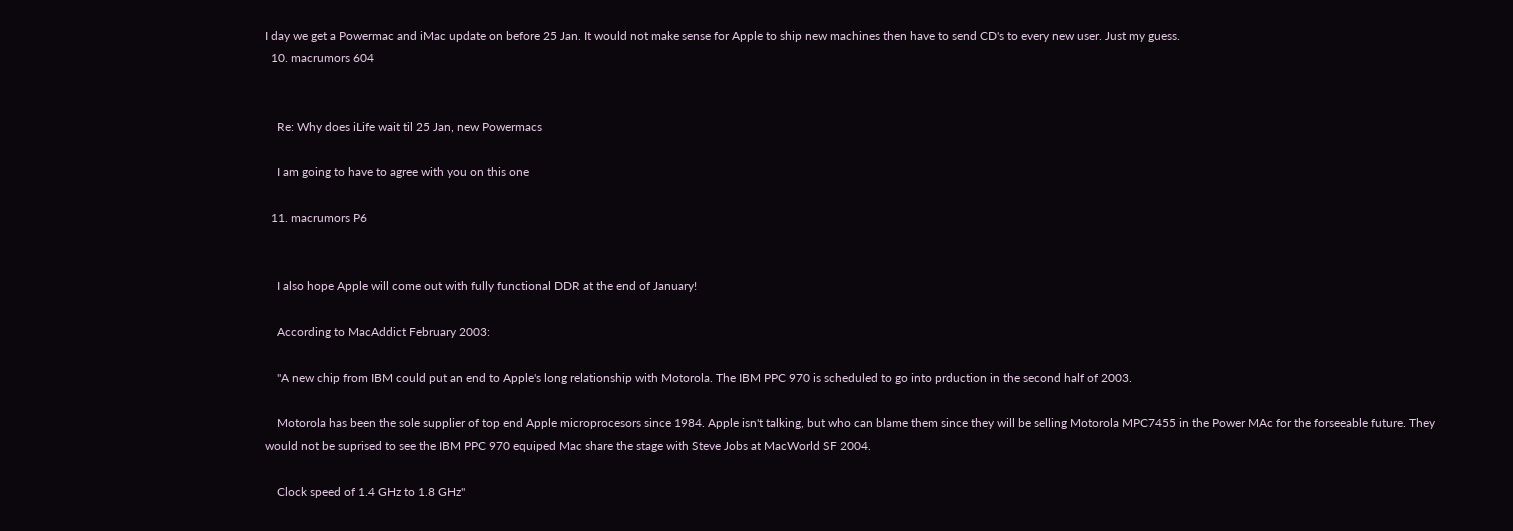I day we get a Powermac and iMac update on before 25 Jan. It would not make sense for Apple to ship new machines then have to send CD's to every new user. Just my guess.
  10. macrumors 604


    Re: Why does iLife wait til 25 Jan, new Powermacs

    I am going to have to agree with you on this one

  11. macrumors P6


    I also hope Apple will come out with fully functional DDR at the end of January!

    According to MacAddict February 2003:

    "A new chip from IBM could put an end to Apple's long relationship with Motorola. The IBM PPC 970 is scheduled to go into prduction in the second half of 2003.

    Motorola has been the sole supplier of top end Apple microprocesors since 1984. Apple isn't talking, but who can blame them since they will be selling Motorola MPC7455 in the Power MAc for the forseeable future. They would not be suprised to see the IBM PPC 970 equiped Mac share the stage with Steve Jobs at MacWorld SF 2004.

    Clock speed of 1.4 GHz to 1.8 GHz"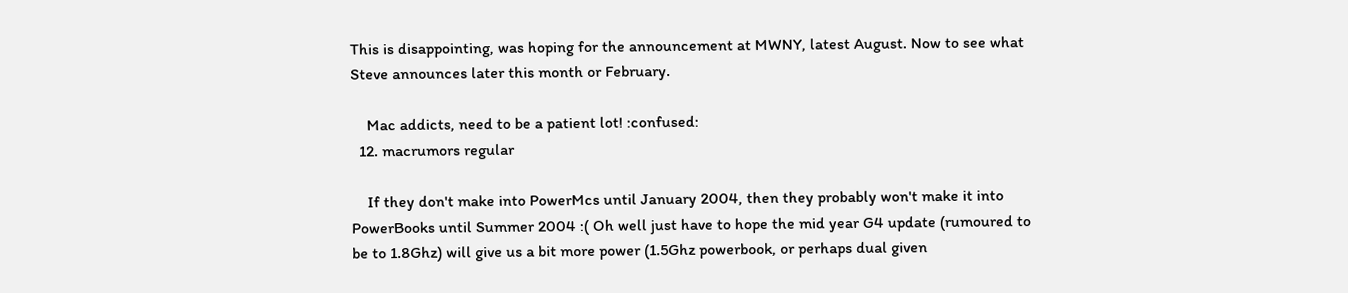This is disappointing, was hoping for the announcement at MWNY, latest August. Now to see what Steve announces later this month or February.

    Mac addicts, need to be a patient lot! :confused:
  12. macrumors regular

    If they don't make into PowerMcs until January 2004, then they probably won't make it into PowerBooks until Summer 2004 :( Oh well just have to hope the mid year G4 update (rumoured to be to 1.8Ghz) will give us a bit more power (1.5Ghz powerbook, or perhaps dual given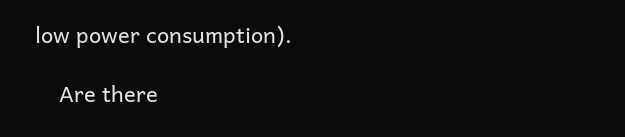low power consumption).

    Are there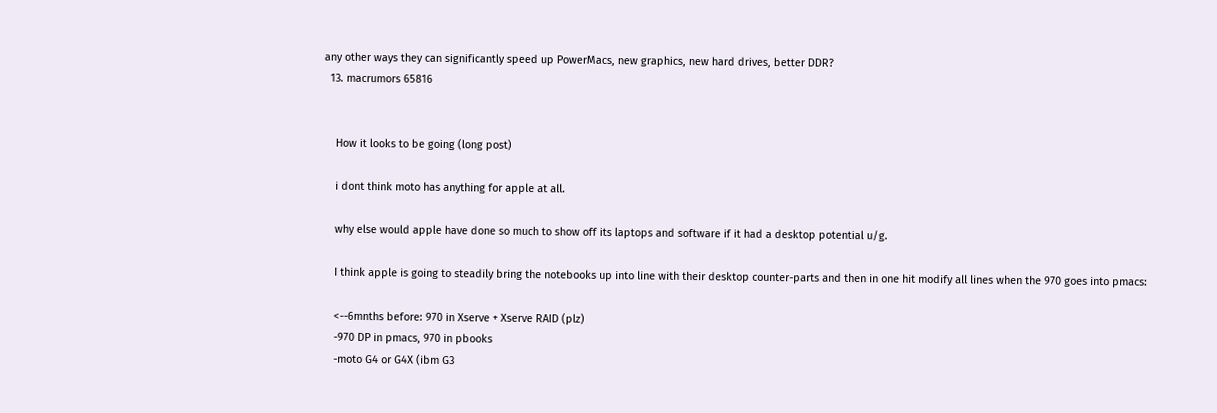any other ways they can significantly speed up PowerMacs, new graphics, new hard drives, better DDR?
  13. macrumors 65816


    How it looks to be going (long post)

    i dont think moto has anything for apple at all.

    why else would apple have done so much to show off its laptops and software if it had a desktop potential u/g.

    I think apple is going to steadily bring the notebooks up into line with their desktop counter-parts and then in one hit modify all lines when the 970 goes into pmacs:

    <--6mnths before: 970 in Xserve + Xserve RAID (plz)
    -970 DP in pmacs, 970 in pbooks
    -moto G4 or G4X (ibm G3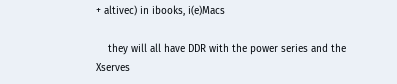+ altivec) in ibooks, i(e)Macs

    they will all have DDR with the power series and the Xserves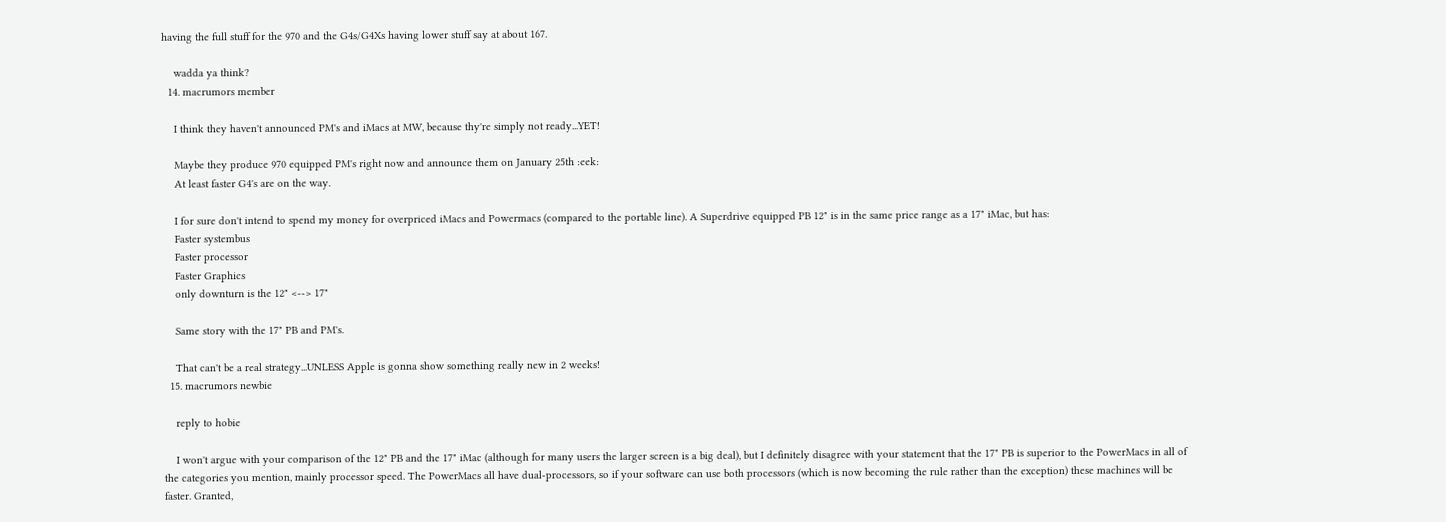having the full stuff for the 970 and the G4s/G4Xs having lower stuff say at about 167.

    wadda ya think?
  14. macrumors member

    I think they haven't announced PM's and iMacs at MW, because thy're simply not ready...YET!

    Maybe they produce 970 equipped PM's right now and announce them on January 25th :eek:
    At least faster G4's are on the way.

    I for sure don't intend to spend my money for overpriced iMacs and Powermacs (compared to the portable line). A Superdrive equipped PB 12" is in the same price range as a 17" iMac, but has:
    Faster systembus
    Faster processor
    Faster Graphics
    only downturn is the 12" <--> 17"

    Same story with the 17" PB and PM's.

    That can't be a real strategy...UNLESS Apple is gonna show something really new in 2 weeks!
  15. macrumors newbie

    reply to hobie

    I won't argue with your comparison of the 12" PB and the 17" iMac (although for many users the larger screen is a big deal), but I definitely disagree with your statement that the 17" PB is superior to the PowerMacs in all of the categories you mention, mainly processor speed. The PowerMacs all have dual-processors, so if your software can use both processors (which is now becoming the rule rather than the exception) these machines will be faster. Granted,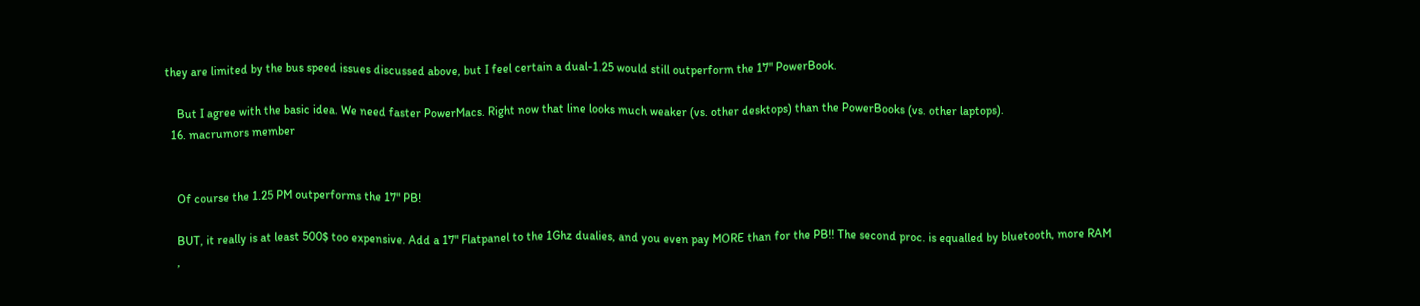they are limited by the bus speed issues discussed above, but I feel certain a dual-1.25 would still outperform the 17" PowerBook.

    But I agree with the basic idea. We need faster PowerMacs. Right now that line looks much weaker (vs. other desktops) than the PowerBooks (vs. other laptops).
  16. macrumors member


    Of course the 1.25 PM outperforms the 17" PB!

    BUT, it really is at least 500$ too expensive. Add a 17" Flatpanel to the 1Ghz dualies, and you even pay MORE than for the PB!! The second proc. is equalled by bluetooth, more RAM
    ,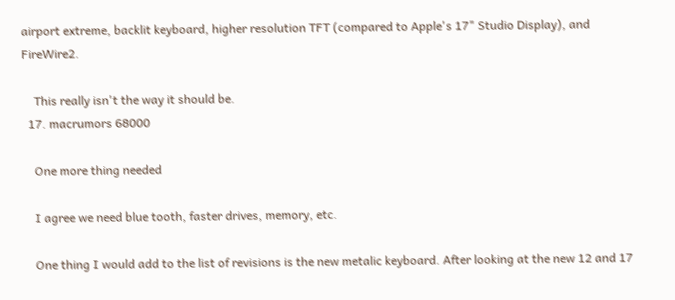airport extreme, backlit keyboard, higher resolution TFT (compared to Apple's 17" Studio Display), and FireWire2.

    This really isn't the way it should be.
  17. macrumors 68000

    One more thing needed

    I agree we need blue tooth, faster drives, memory, etc.

    One thing I would add to the list of revisions is the new metalic keyboard. After looking at the new 12 and 17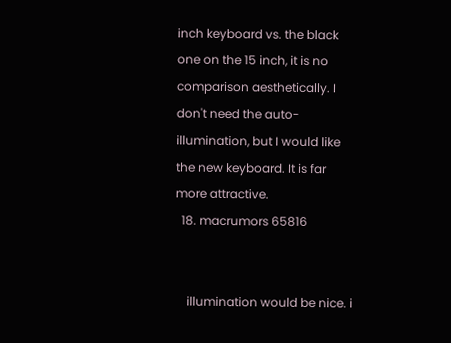inch keyboard vs. the black one on the 15 inch, it is no comparison aesthetically. I don't need the auto-illumination, but I would like the new keyboard. It is far more attractive.
  18. macrumors 65816


    illumination would be nice. i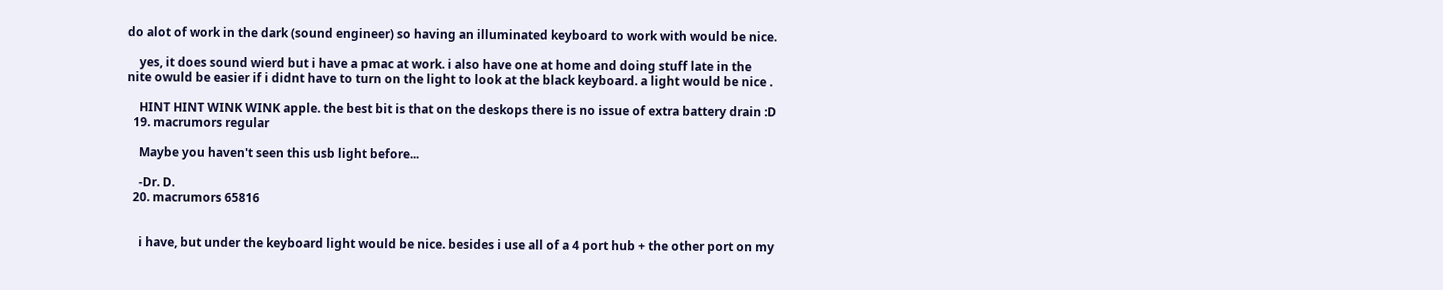do alot of work in the dark (sound engineer) so having an illuminated keyboard to work with would be nice.

    yes, it does sound wierd but i have a pmac at work. i also have one at home and doing stuff late in the nite owuld be easier if i didnt have to turn on the light to look at the black keyboard. a light would be nice .

    HINT HINT WINK WINK apple. the best bit is that on the deskops there is no issue of extra battery drain :D
  19. macrumors regular

    Maybe you haven't seen this usb light before...

    -Dr. D.
  20. macrumors 65816


    i have, but under the keyboard light would be nice. besides i use all of a 4 port hub + the other port on my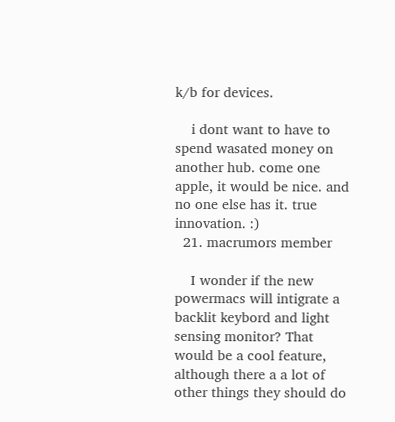k/b for devices.

    i dont want to have to spend wasated money on another hub. come one apple, it would be nice. and no one else has it. true innovation. :)
  21. macrumors member

    I wonder if the new powermacs will intigrate a backlit keybord and light sensing monitor? That would be a cool feature, although there a a lot of other things they should do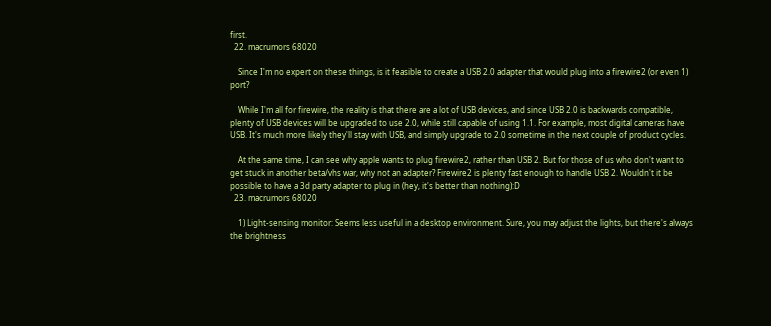first.
  22. macrumors 68020

    Since I'm no expert on these things, is it feasible to create a USB 2.0 adapter that would plug into a firewire2 (or even 1) port?

    While I'm all for firewire, the reality is that there are a lot of USB devices, and since USB 2.0 is backwards compatible, plenty of USB devices will be upgraded to use 2.0, while still capable of using 1.1. For example, most digital cameras have USB. It's much more likely they'll stay with USB, and simply upgrade to 2.0 sometime in the next couple of product cycles.

    At the same time, I can see why apple wants to plug firewire2, rather than USB 2. But for those of us who don't want to get stuck in another beta/vhs war, why not an adapter? Firewire2 is plenty fast enough to handle USB 2. Wouldn't it be possible to have a 3d party adapter to plug in (hey, it's better than nothing):D
  23. macrumors 68020

    1) Light-sensing monitor: Seems less useful in a desktop environment. Sure, you may adjust the lights, but there's always the brightness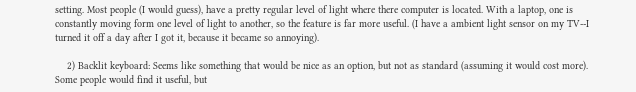setting. Most people (I would guess), have a pretty regular level of light where there computer is located. With a laptop, one is constantly moving form one level of light to another, so the feature is far more useful. (I have a ambient light sensor on my TV--I turned it off a day after I got it, because it became so annoying).

    2) Backlit keyboard: Seems like something that would be nice as an option, but not as standard (assuming it would cost more). Some people would find it useful, but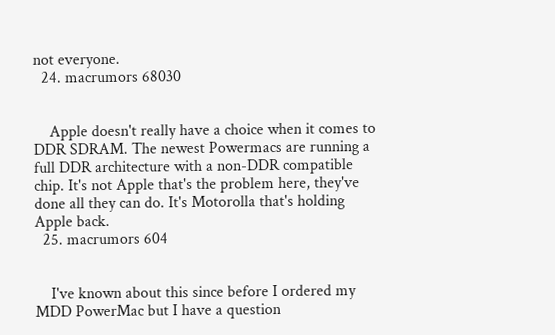not everyone.
  24. macrumors 68030


    Apple doesn't really have a choice when it comes to DDR SDRAM. The newest Powermacs are running a full DDR architecture with a non-DDR compatible chip. It's not Apple that's the problem here, they've done all they can do. It's Motorolla that's holding Apple back.
  25. macrumors 604


    I've known about this since before I ordered my MDD PowerMac but I have a question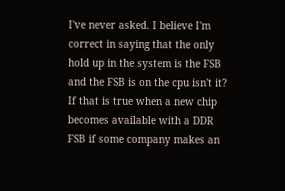I've never asked. I believe I'm correct in saying that the only hold up in the system is the FSB and the FSB is on the cpu isn't it? If that is true when a new chip becomes available with a DDR FSB if some company makes an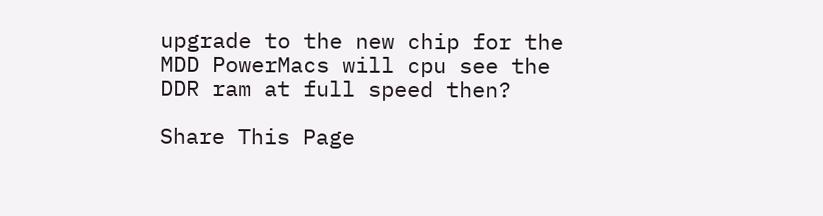upgrade to the new chip for the MDD PowerMacs will cpu see the DDR ram at full speed then?

Share This Page